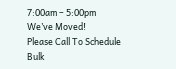7:00am – 5:00pm
We’ve Moved!
Please Call To Schedule Bulk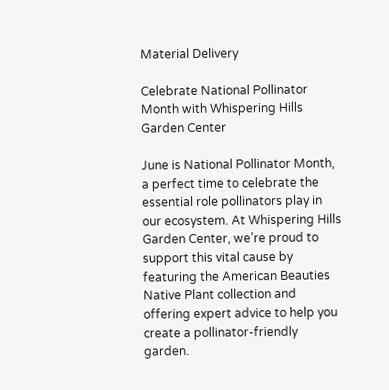Material Delivery

Celebrate National Pollinator Month with Whispering Hills Garden Center

June is National Pollinator Month, a perfect time to celebrate the essential role pollinators play in our ecosystem. At Whispering Hills Garden Center, we’re proud to support this vital cause by featuring the American Beauties Native Plant collection and offering expert advice to help you create a pollinator-friendly garden.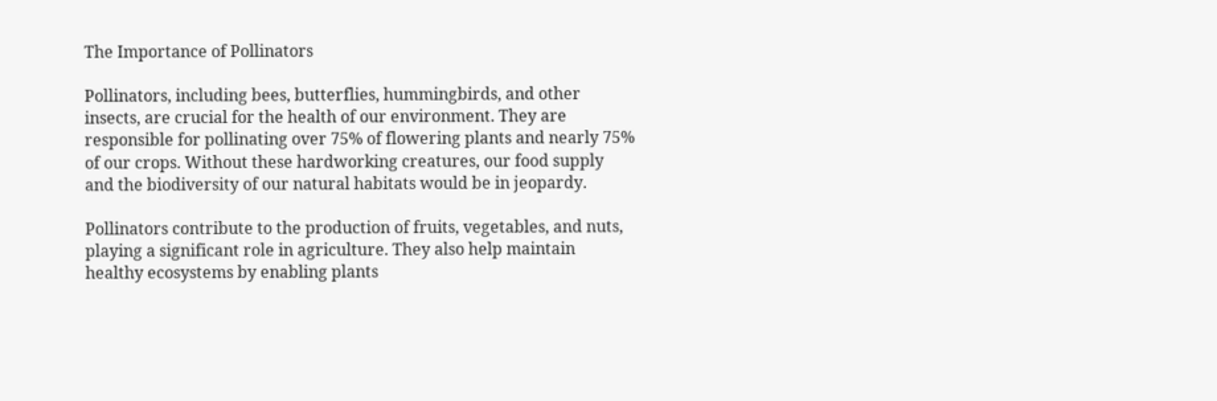The Importance of Pollinators

Pollinators, including bees, butterflies, hummingbirds, and other insects, are crucial for the health of our environment. They are responsible for pollinating over 75% of flowering plants and nearly 75% of our crops. Without these hardworking creatures, our food supply and the biodiversity of our natural habitats would be in jeopardy.

Pollinators contribute to the production of fruits, vegetables, and nuts, playing a significant role in agriculture. They also help maintain healthy ecosystems by enabling plants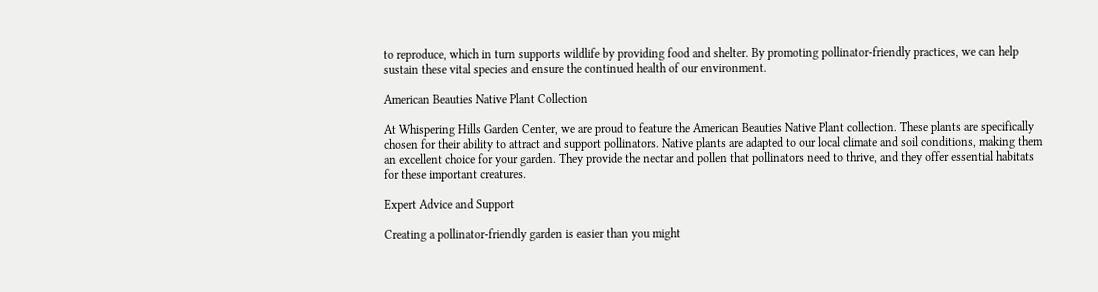to reproduce, which in turn supports wildlife by providing food and shelter. By promoting pollinator-friendly practices, we can help sustain these vital species and ensure the continued health of our environment.

American Beauties Native Plant Collection

At Whispering Hills Garden Center, we are proud to feature the American Beauties Native Plant collection. These plants are specifically chosen for their ability to attract and support pollinators. Native plants are adapted to our local climate and soil conditions, making them an excellent choice for your garden. They provide the nectar and pollen that pollinators need to thrive, and they offer essential habitats for these important creatures.

Expert Advice and Support

Creating a pollinator-friendly garden is easier than you might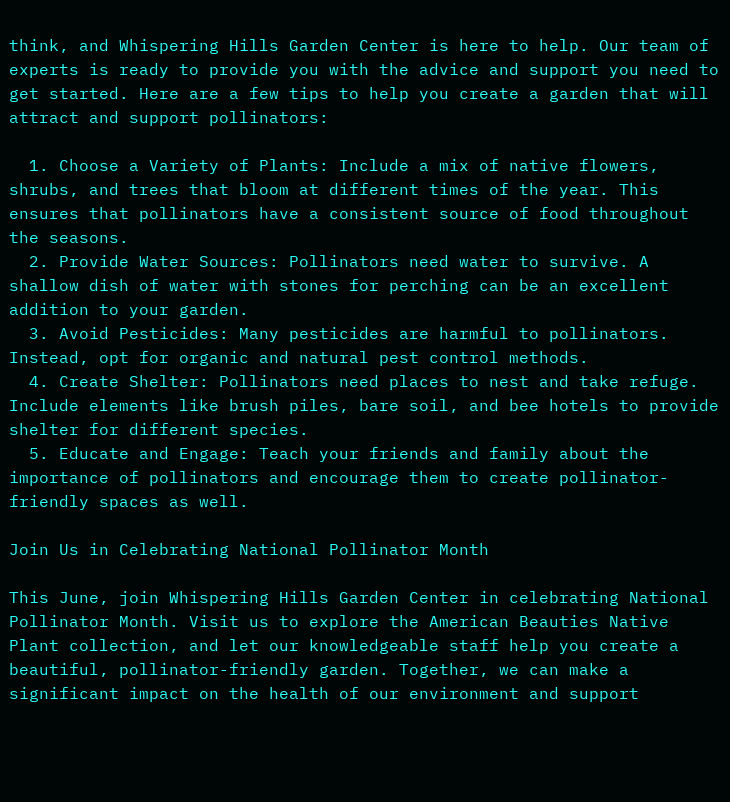think, and Whispering Hills Garden Center is here to help. Our team of experts is ready to provide you with the advice and support you need to get started. Here are a few tips to help you create a garden that will attract and support pollinators:

  1. Choose a Variety of Plants: Include a mix of native flowers, shrubs, and trees that bloom at different times of the year. This ensures that pollinators have a consistent source of food throughout the seasons.
  2. Provide Water Sources: Pollinators need water to survive. A shallow dish of water with stones for perching can be an excellent addition to your garden.
  3. Avoid Pesticides: Many pesticides are harmful to pollinators. Instead, opt for organic and natural pest control methods.
  4. Create Shelter: Pollinators need places to nest and take refuge. Include elements like brush piles, bare soil, and bee hotels to provide shelter for different species.
  5. Educate and Engage: Teach your friends and family about the importance of pollinators and encourage them to create pollinator-friendly spaces as well.

Join Us in Celebrating National Pollinator Month

This June, join Whispering Hills Garden Center in celebrating National Pollinator Month. Visit us to explore the American Beauties Native Plant collection, and let our knowledgeable staff help you create a beautiful, pollinator-friendly garden. Together, we can make a significant impact on the health of our environment and support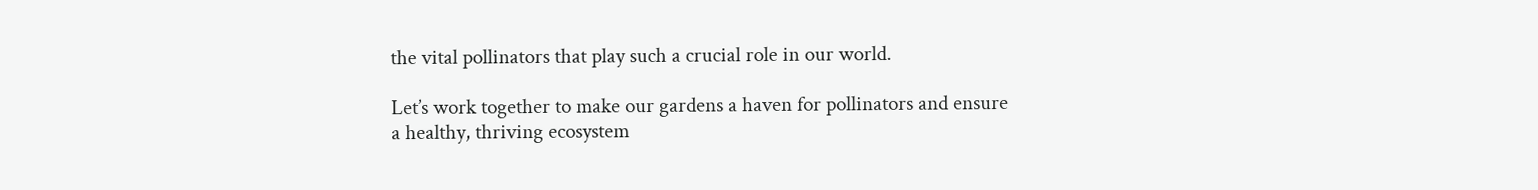the vital pollinators that play such a crucial role in our world.

Let’s work together to make our gardens a haven for pollinators and ensure a healthy, thriving ecosystem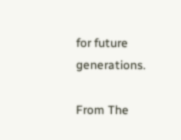for future generations.

From The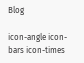Blog

icon-angle icon-bars icon-times